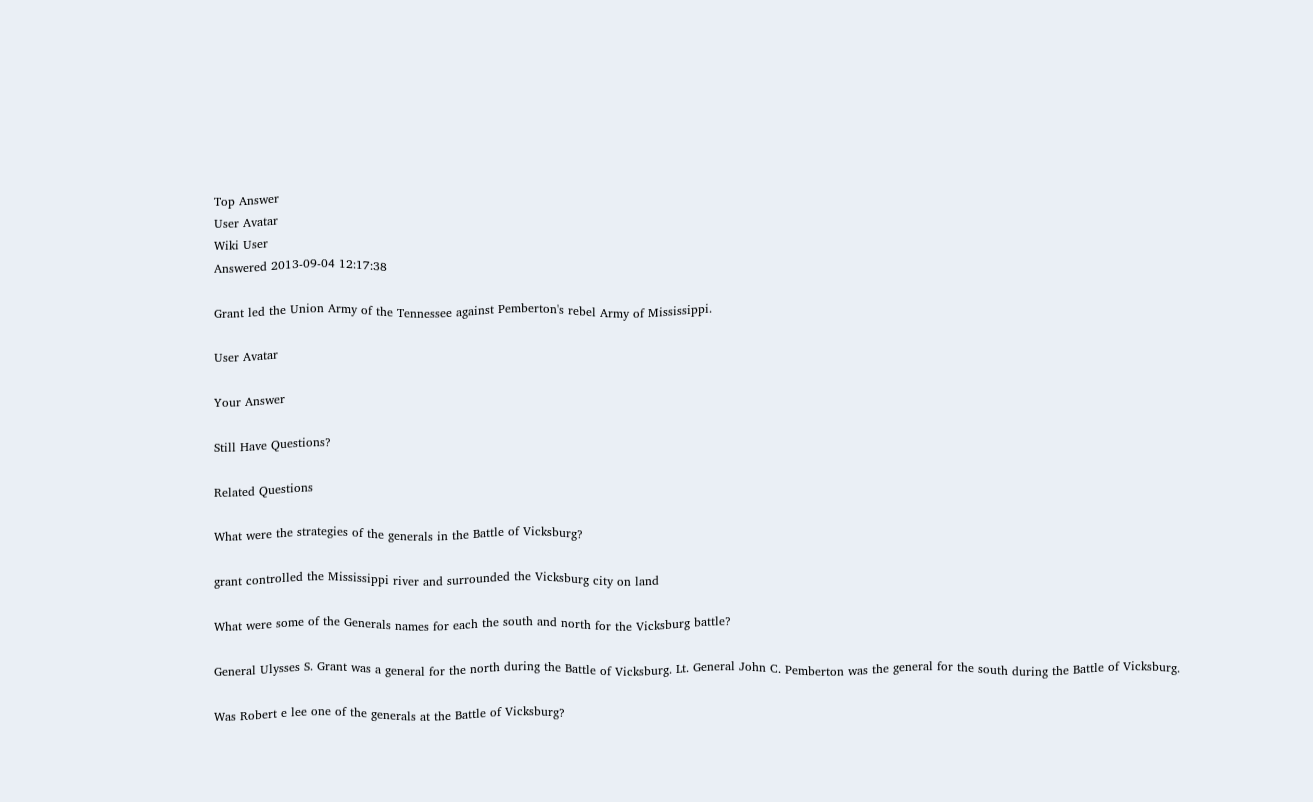Top Answer
User Avatar
Wiki User
Answered 2013-09-04 12:17:38

Grant led the Union Army of the Tennessee against Pemberton's rebel Army of Mississippi.

User Avatar

Your Answer

Still Have Questions?

Related Questions

What were the strategies of the generals in the Battle of Vicksburg?

grant controlled the Mississippi river and surrounded the Vicksburg city on land

What were some of the Generals names for each the south and north for the Vicksburg battle?

General Ulysses S. Grant was a general for the north during the Battle of Vicksburg. Lt. General John C. Pemberton was the general for the south during the Battle of Vicksburg.

Was Robert e lee one of the generals at the Battle of Vicksburg?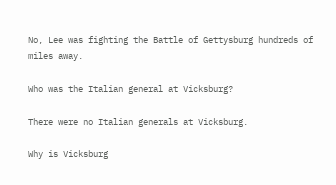No, Lee was fighting the Battle of Gettysburg hundreds of miles away.

Who was the Italian general at Vicksburg?

There were no Italian generals at Vicksburg.

Why is Vicksburg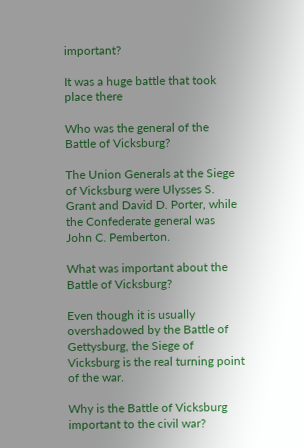important?

It was a huge battle that took place there

Who was the general of the Battle of Vicksburg?

The Union Generals at the Siege of Vicksburg were Ulysses S. Grant and David D. Porter, while the Confederate general was John C. Pemberton.

What was important about the Battle of Vicksburg?

Even though it is usually overshadowed by the Battle of Gettysburg, the Siege of Vicksburg is the real turning point of the war.

Why is the Battle of Vicksburg important to the civil war?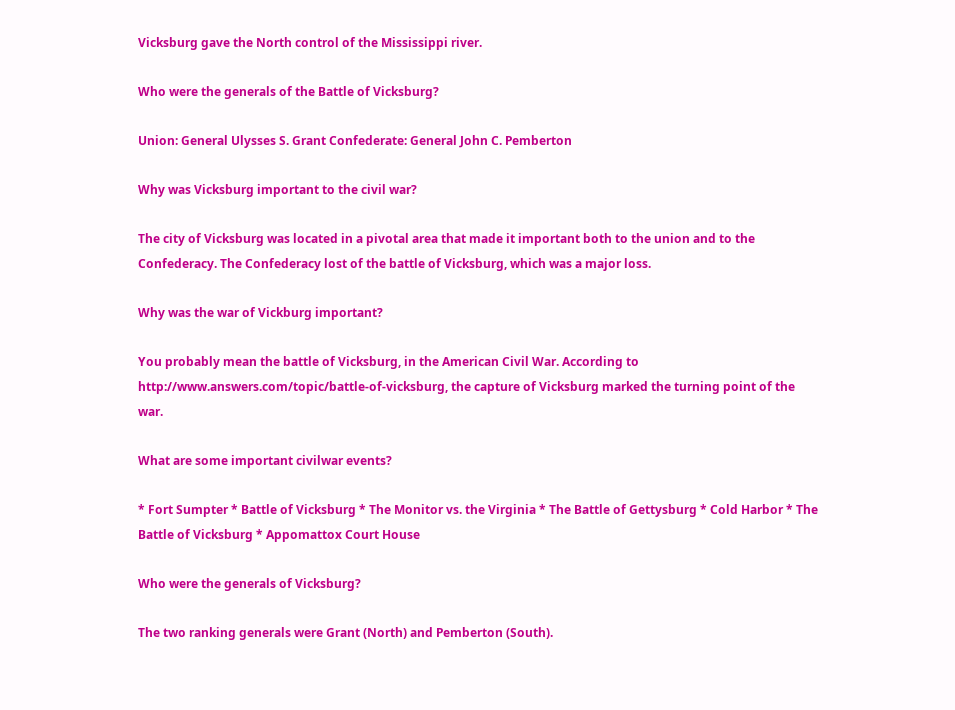Vicksburg gave the North control of the Mississippi river.

Who were the generals of the Battle of Vicksburg?

Union: General Ulysses S. Grant Confederate: General John C. Pemberton

Why was Vicksburg important to the civil war?

The city of Vicksburg was located in a pivotal area that made it important both to the union and to the Confederacy. The Confederacy lost of the battle of Vicksburg, which was a major loss.

Why was the war of Vickburg important?

You probably mean the battle of Vicksburg, in the American Civil War. According to http://www.answers.com/topic/battle-of-vicksburg, the capture of Vicksburg marked the turning point of the war.

What are some important civilwar events?

* Fort Sumpter * Battle of Vicksburg * The Monitor vs. the Virginia * The Battle of Gettysburg * Cold Harbor * The Battle of Vicksburg * Appomattox Court House

Who were the generals of Vicksburg?

The two ranking generals were Grant (North) and Pemberton (South).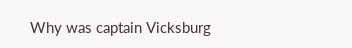Why was captain Vicksburg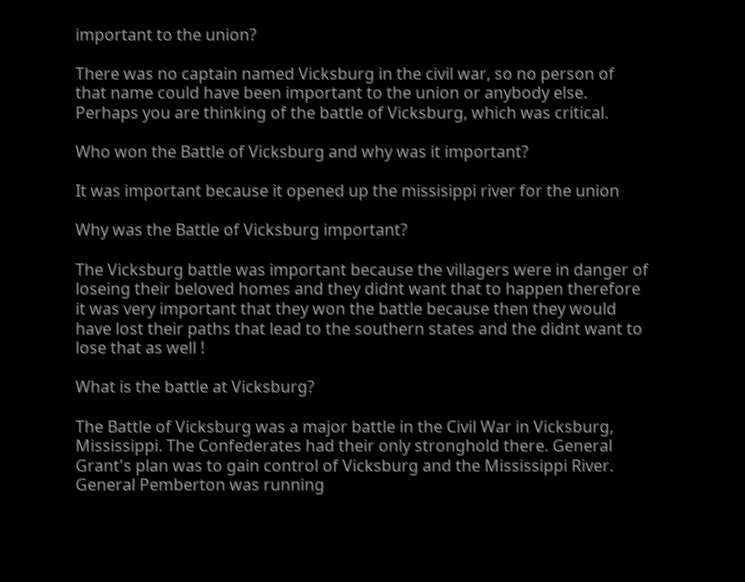important to the union?

There was no captain named Vicksburg in the civil war, so no person of that name could have been important to the union or anybody else. Perhaps you are thinking of the battle of Vicksburg, which was critical.

Who won the Battle of Vicksburg and why was it important?

It was important because it opened up the missisippi river for the union

Why was the Battle of Vicksburg important?

The Vicksburg battle was important because the villagers were in danger of loseing their beloved homes and they didnt want that to happen therefore it was very important that they won the battle because then they would have lost their paths that lead to the southern states and the didnt want to lose that as well !

What is the battle at Vicksburg?

The Battle of Vicksburg was a major battle in the Civil War in Vicksburg, Mississippi. The Confederates had their only stronghold there. General Grant's plan was to gain control of Vicksburg and the Mississippi River. General Pemberton was running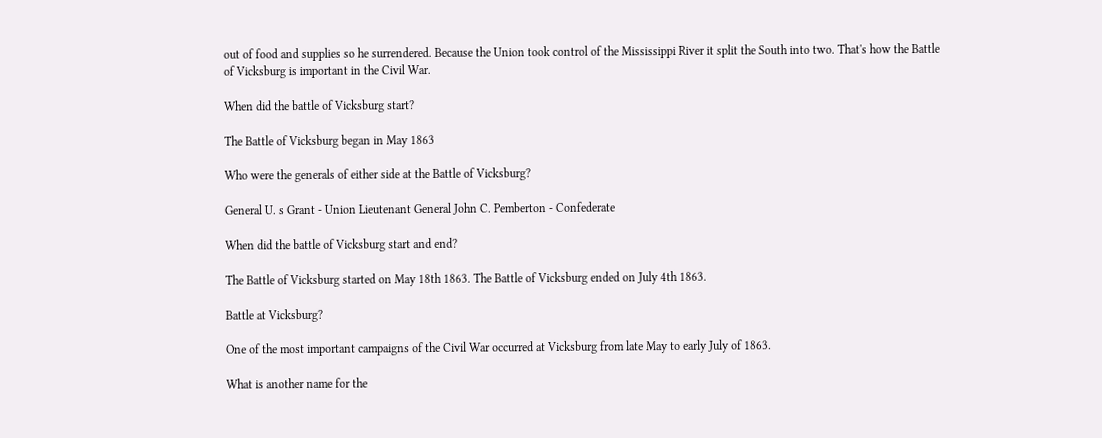out of food and supplies so he surrendered. Because the Union took control of the Mississippi River it split the South into two. That's how the Battle of Vicksburg is important in the Civil War.

When did the battle of Vicksburg start?

The Battle of Vicksburg began in May 1863

Who were the generals of either side at the Battle of Vicksburg?

General U. s Grant - Union Lieutenant General John C. Pemberton - Confederate

When did the battle of Vicksburg start and end?

The Battle of Vicksburg started on May 18th 1863. The Battle of Vicksburg ended on July 4th 1863.

Battle at Vicksburg?

One of the most important campaigns of the Civil War occurred at Vicksburg from late May to early July of 1863.

What is another name for the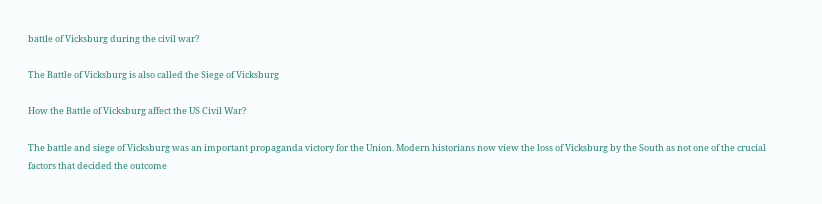battle of Vicksburg during the civil war?

The Battle of Vicksburg is also called the Siege of Vicksburg

How the Battle of Vicksburg affect the US Civil War?

The battle and siege of Vicksburg was an important propaganda victory for the Union. Modern historians now view the loss of Vicksburg by the South as not one of the crucial factors that decided the outcome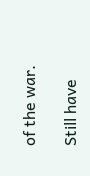of the war.

Still have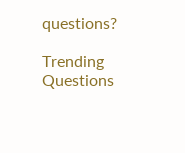questions?

Trending Questions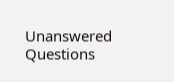Unanswered Questions